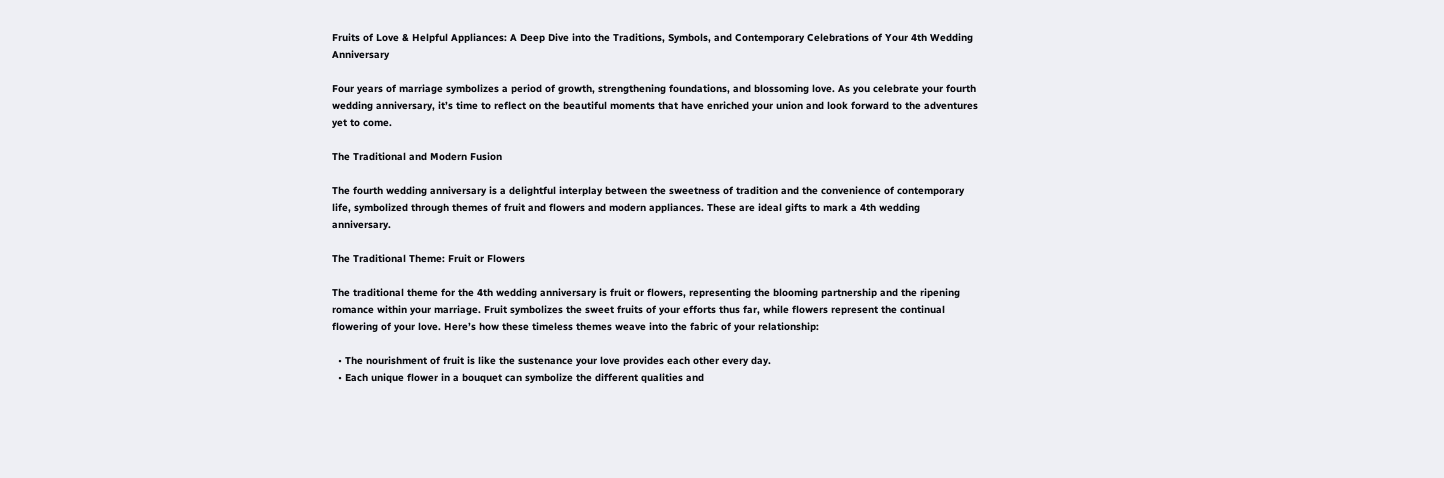Fruits of Love & Helpful Appliances: A Deep Dive into the Traditions, Symbols, and Contemporary Celebrations of Your 4th Wedding Anniversary

Four years of marriage symbolizes a period of growth, strengthening foundations, and blossoming love. As you celebrate your fourth wedding anniversary, it’s time to reflect on the beautiful moments that have enriched your union and look forward to the adventures yet to come.

The Traditional and Modern Fusion

The fourth wedding anniversary is a delightful interplay between the sweetness of tradition and the convenience of contemporary life, symbolized through themes of fruit and flowers and modern appliances. These are ideal gifts to mark a 4th wedding anniversary.

The Traditional Theme: Fruit or Flowers

The traditional theme for the 4th wedding anniversary is fruit or flowers, representing the blooming partnership and the ripening romance within your marriage. Fruit symbolizes the sweet fruits of your efforts thus far, while flowers represent the continual flowering of your love. Here’s how these timeless themes weave into the fabric of your relationship:

  • The nourishment of fruit is like the sustenance your love provides each other every day.
  • Each unique flower in a bouquet can symbolize the different qualities and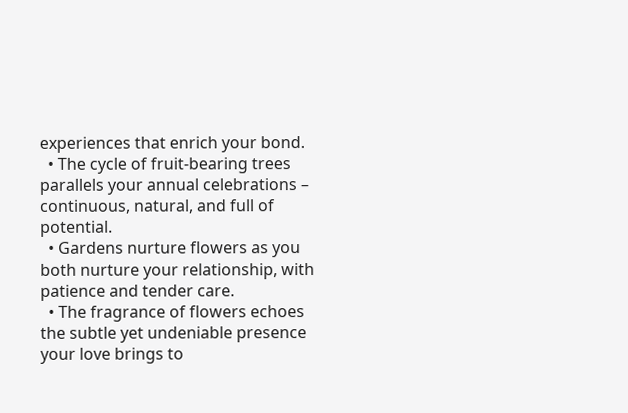experiences that enrich your bond.
  • The cycle of fruit-bearing trees parallels your annual celebrations – continuous, natural, and full of potential.
  • Gardens nurture flowers as you both nurture your relationship, with patience and tender care.
  • The fragrance of flowers echoes the subtle yet undeniable presence your love brings to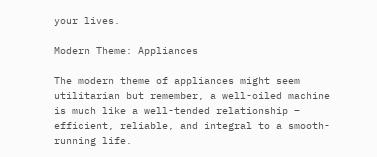your lives.

Modern Theme: Appliances

The modern theme of appliances might seem utilitarian but remember, a well-oiled machine is much like a well-tended relationship – efficient, reliable, and integral to a smooth-running life.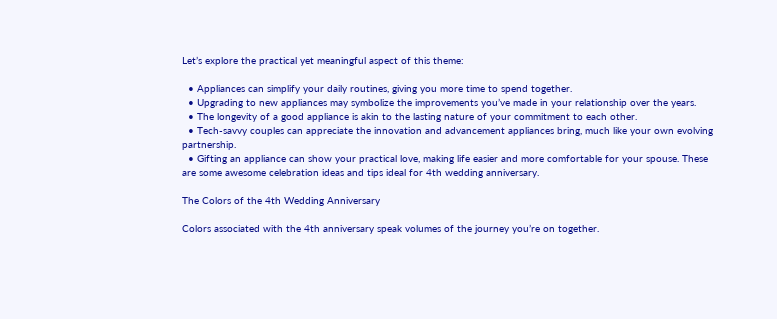Let’s explore the practical yet meaningful aspect of this theme:

  • Appliances can simplify your daily routines, giving you more time to spend together.
  • Upgrading to new appliances may symbolize the improvements you’ve made in your relationship over the years.
  • The longevity of a good appliance is akin to the lasting nature of your commitment to each other.
  • Tech-savvy couples can appreciate the innovation and advancement appliances bring, much like your own evolving partnership.
  • Gifting an appliance can show your practical love, making life easier and more comfortable for your spouse. These are some awesome celebration ideas and tips ideal for 4th wedding anniversary.

The Colors of the 4th Wedding Anniversary

Colors associated with the 4th anniversary speak volumes of the journey you’re on together.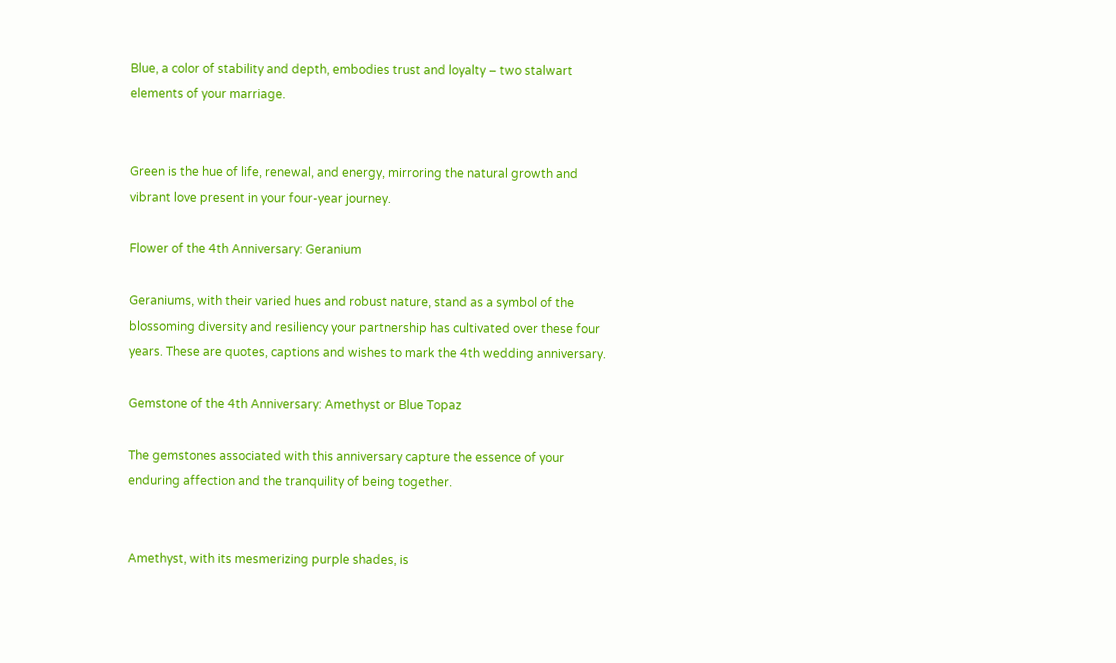Blue, a color of stability and depth, embodies trust and loyalty – two stalwart elements of your marriage.


Green is the hue of life, renewal, and energy, mirroring the natural growth and vibrant love present in your four-year journey.

Flower of the 4th Anniversary: Geranium

Geraniums, with their varied hues and robust nature, stand as a symbol of the blossoming diversity and resiliency your partnership has cultivated over these four years. These are quotes, captions and wishes to mark the 4th wedding anniversary.

Gemstone of the 4th Anniversary: Amethyst or Blue Topaz

The gemstones associated with this anniversary capture the essence of your enduring affection and the tranquility of being together.


Amethyst, with its mesmerizing purple shades, is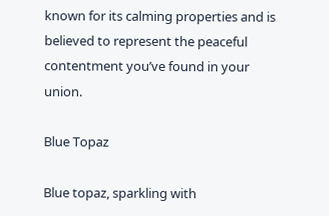known for its calming properties and is believed to represent the peaceful contentment you’ve found in your union.

Blue Topaz

Blue topaz, sparkling with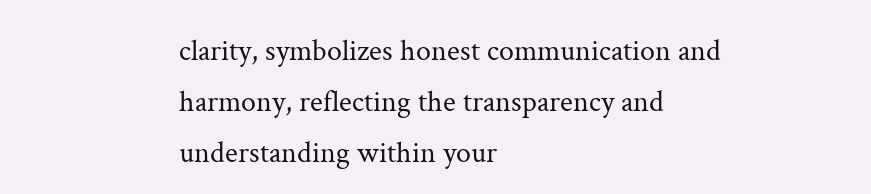clarity, symbolizes honest communication and harmony, reflecting the transparency and understanding within your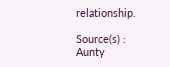relationship.

Source(s) :
Aunty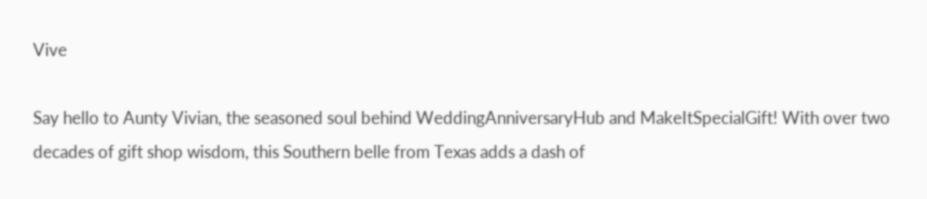Vive

Say hello to Aunty Vivian, the seasoned soul behind WeddingAnniversaryHub and MakeItSpecialGift! With over two decades of gift shop wisdom, this Southern belle from Texas adds a dash of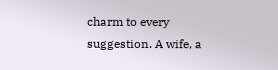charm to every suggestion. A wife, a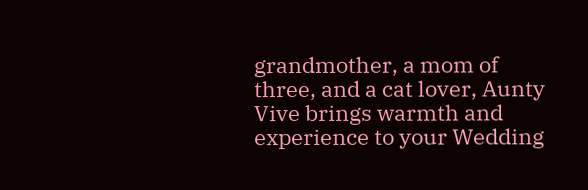grandmother, a mom of three, and a cat lover, Aunty Vive brings warmth and experience to your Wedding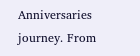Anniversaries journey. From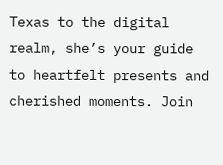Texas to the digital realm, she’s your guide to heartfelt presents and cherished moments. Join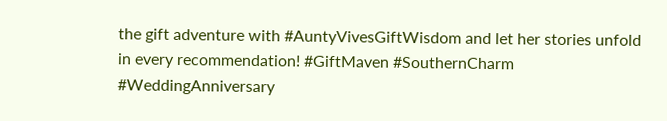the gift adventure with #AuntyVivesGiftWisdom and let her stories unfold in every recommendation! #GiftMaven #SouthernCharm #WeddingAnniversary